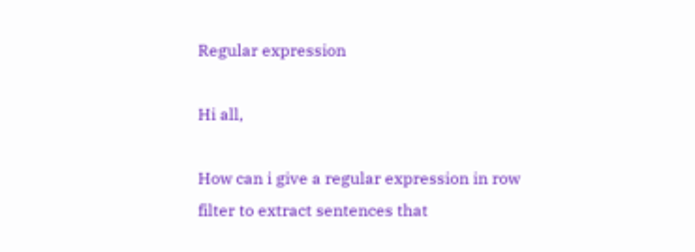Regular expression

Hi all,

How can i give a regular expression in row filter to extract sentences that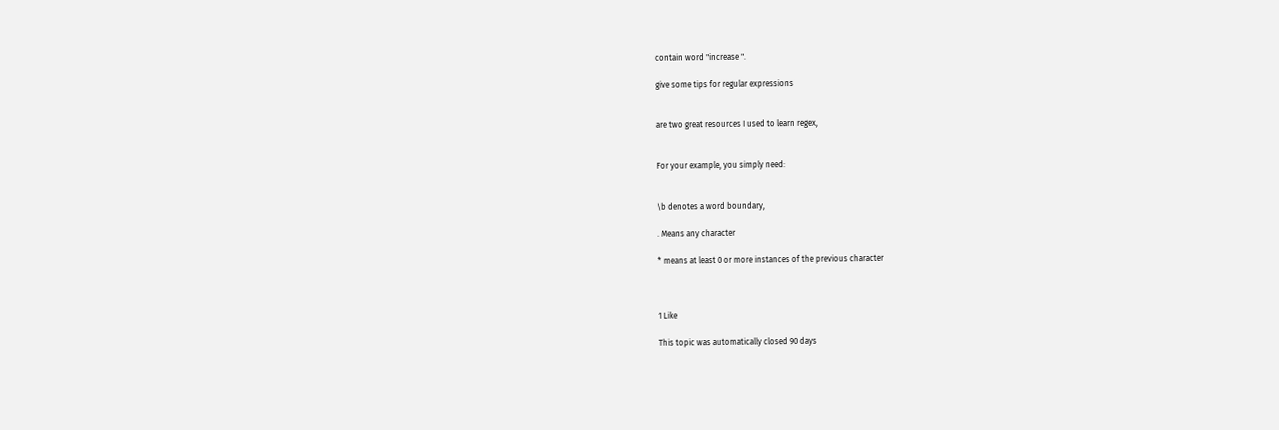contain word "increase ".

give some tips for regular expressions


are two great resources I used to learn regex,


For your example, you simply need:


\b denotes a word boundary,

. Means any character

* means at least 0 or more instances of the previous character



1 Like

This topic was automatically closed 90 days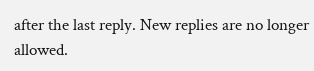after the last reply. New replies are no longer allowed.